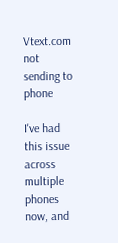Vtext.com not sending to phone

I've had this issue across multiple phones now, and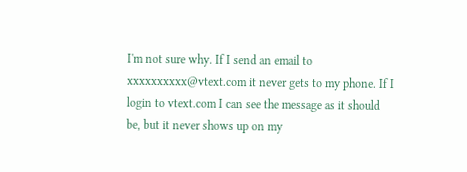I'm not sure why. If I send an email to xxxxxxxxxx@vtext.com it never gets to my phone. If I login to vtext.com I can see the message as it should be, but it never shows up on my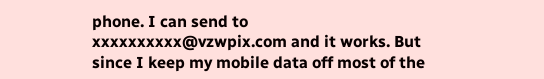phone. I can send to xxxxxxxxxx@vzwpix.com and it works. But since I keep my mobile data off most of the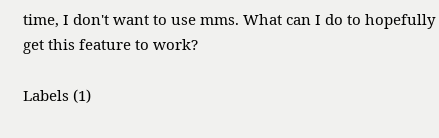time, I don't want to use mms. What can I do to hopefully get this feature to work?

Labels (1)